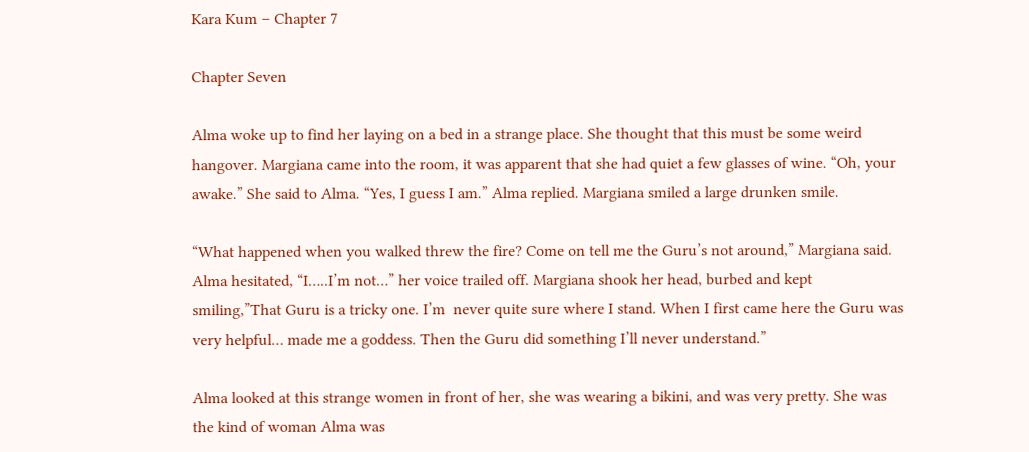Kara Kum – Chapter 7

Chapter Seven

Alma woke up to find her laying on a bed in a strange place. She thought that this must be some weird hangover. Margiana came into the room, it was apparent that she had quiet a few glasses of wine. “Oh, your awake.” She said to Alma. “Yes, I guess I am.” Alma replied. Margiana smiled a large drunken smile.

“What happened when you walked threw the fire? Come on tell me the Guru’s not around,” Margiana said. Alma hesitated, “I…..I’m not…” her voice trailed off. Margiana shook her head, burbed and kept smiling,”That Guru is a tricky one. I’m  never quite sure where I stand. When I first came here the Guru was very helpful… made me a goddess. Then the Guru did something I’ll never understand.”

Alma looked at this strange women in front of her, she was wearing a bikini, and was very pretty. She was the kind of woman Alma was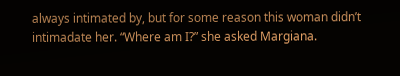always intimated by, but for some reason this woman didn’t intimadate her. “Where am I?” she asked Margiana.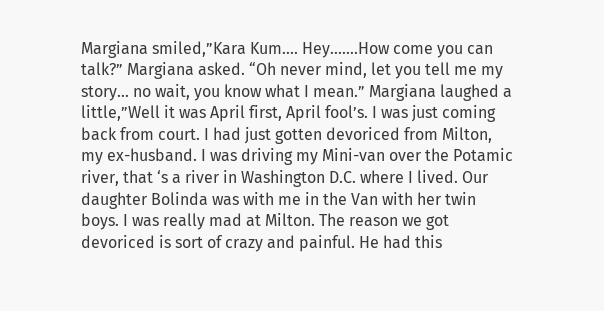Margiana smiled,”Kara Kum…. Hey…….How come you can talk?” Margiana asked. “Oh never mind, let you tell me my story… no wait, you know what I mean.” Margiana laughed a little,”Well it was April first, April fool’s. I was just coming back from court. I had just gotten devoriced from Milton, my ex-husband. I was driving my Mini-van over the Potamic river, that ‘s a river in Washington D.C. where I lived. Our daughter Bolinda was with me in the Van with her twin boys. I was really mad at Milton. The reason we got devoriced is sort of crazy and painful. He had this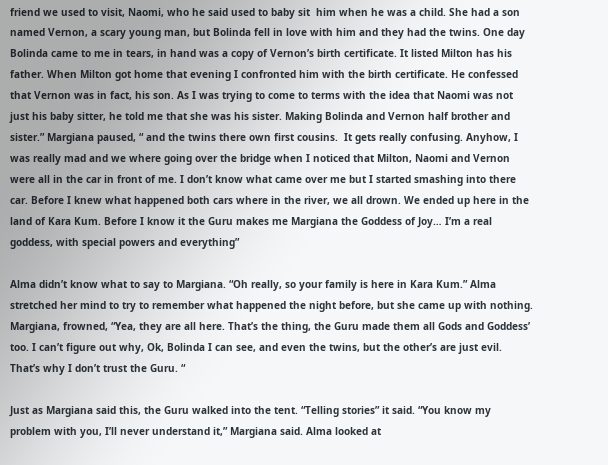friend we used to visit, Naomi, who he said used to baby sit  him when he was a child. She had a son named Vernon, a scary young man, but Bolinda fell in love with him and they had the twins. One day Bolinda came to me in tears, in hand was a copy of Vernon’s birth certificate. It listed Milton has his father. When Milton got home that evening I confronted him with the birth certificate. He confessed that Vernon was in fact, his son. As I was trying to come to terms with the idea that Naomi was not just his baby sitter, he told me that she was his sister. Making Bolinda and Vernon half brother and sister.” Margiana paused, “ and the twins there own first cousins.  It gets really confusing. Anyhow, I was really mad and we where going over the bridge when I noticed that Milton, Naomi and Vernon were all in the car in front of me. I don’t know what came over me but I started smashing into there car. Before I knew what happened both cars where in the river, we all drown. We ended up here in the land of Kara Kum. Before I know it the Guru makes me Margiana the Goddess of Joy… I’m a real goddess, with special powers and everything”

Alma didn’t know what to say to Margiana. “Oh really, so your family is here in Kara Kum.” Alma stretched her mind to try to remember what happened the night before, but she came up with nothing. Margiana, frowned, “Yea, they are all here. That’s the thing, the Guru made them all Gods and Goddess’ too. I can’t figure out why, Ok, Bolinda I can see, and even the twins, but the other’s are just evil. That’s why I don’t trust the Guru. “

Just as Margiana said this, the Guru walked into the tent. “Telling stories” it said. “You know my problem with you, I’ll never understand it,” Margiana said. Alma looked at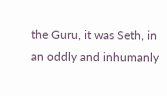the Guru, it was Seth, in an oddly and inhumanly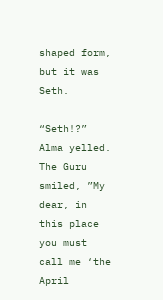shaped form, but it was Seth.

“Seth!?” Alma yelled. The Guru smiled, ”My dear, in this place you must call me ‘the April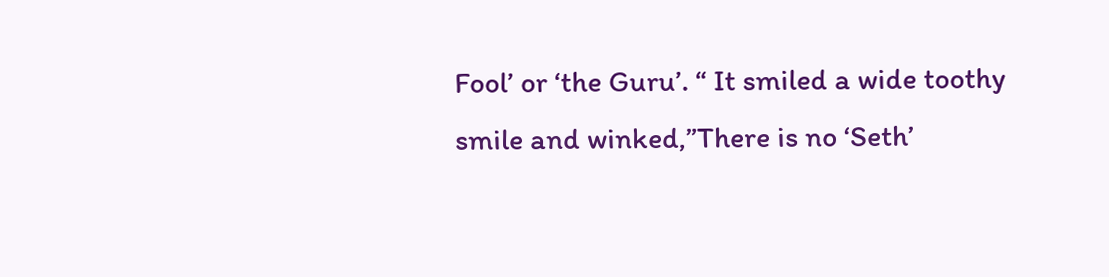Fool’ or ‘the Guru’. “ It smiled a wide toothy smile and winked,”There is no ‘Seth’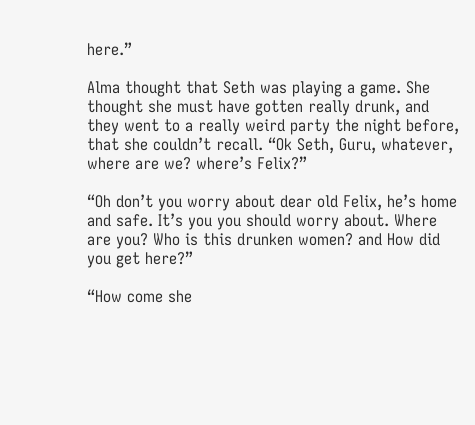here.”

Alma thought that Seth was playing a game. She thought she must have gotten really drunk, and they went to a really weird party the night before, that she couldn’t recall. “Ok Seth, Guru, whatever, where are we? where’s Felix?”

“Oh don’t you worry about dear old Felix, he’s home and safe. It’s you you should worry about. Where are you? Who is this drunken women? and How did you get here?”

“How come she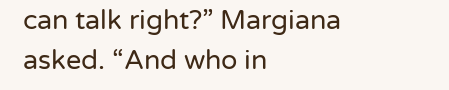can talk right?” Margiana asked. “And who in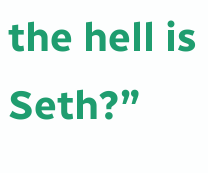the hell is Seth?”